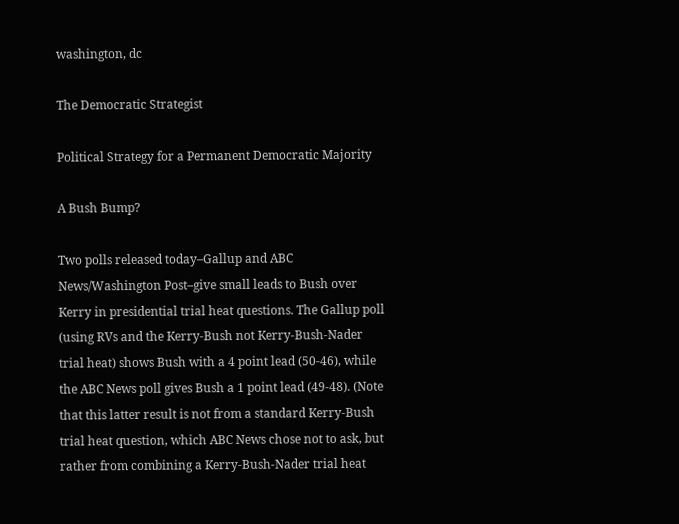washington, dc

The Democratic Strategist

Political Strategy for a Permanent Democratic Majority

A Bush Bump?

Two polls released today–Gallup and ABC News/Washington Post–give small leads to Bush over Kerry in presidential trial heat questions. The Gallup poll (using RVs and the Kerry-Bush not Kerry-Bush-Nader trial heat) shows Bush with a 4 point lead (50-46), while the ABC News poll gives Bush a 1 point lead (49-48). (Note that this latter result is not from a standard Kerry-Bush trial heat question, which ABC News chose not to ask, but rather from combining a Kerry-Bush-Nader trial heat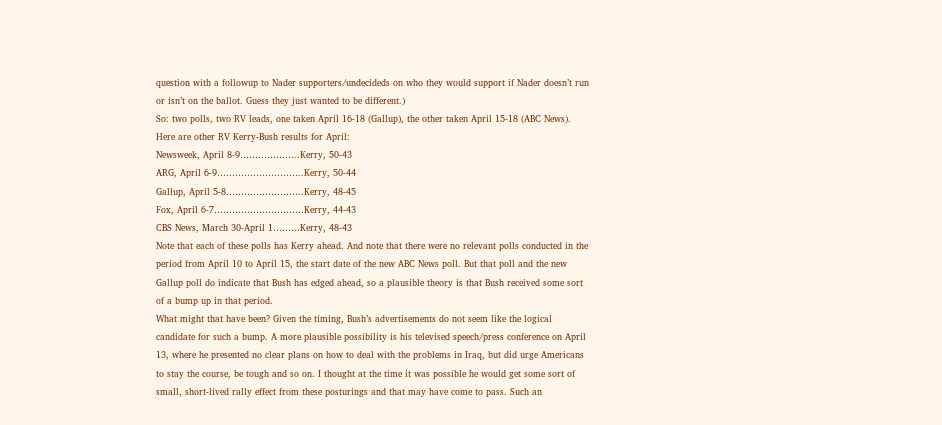question with a followup to Nader supporters/undecideds on who they would support if Nader doesn’t run or isn’t on the ballot. Guess they just wanted to be different.)
So: two polls, two RV leads, one taken April 16-18 (Gallup), the other taken April 15-18 (ABC News).
Here are other RV Kerry-Bush results for April:
Newsweek, April 8-9………………..Kerry, 50-43
ARG, April 6-9………………………..Kerry, 50-44
Gallup, April 5-8……………………..Kerry, 48-45
Fox, April 6-7…………………………Kerry, 44-43
CBS News, March 30-April 1………Kerry, 48-43
Note that each of these polls has Kerry ahead. And note that there were no relevant polls conducted in the period from April 10 to April 15, the start date of the new ABC News poll. But that poll and the new Gallup poll do indicate that Bush has edged ahead, so a plausible theory is that Bush received some sort of a bump up in that period.
What might that have been? Given the timing, Bush’s advertisements do not seem like the logical candidate for such a bump. A more plausible possibility is his televised speech/press conference on April 13, where he presented no clear plans on how to deal with the problems in Iraq, but did urge Americans to stay the course, be tough and so on. I thought at the time it was possible he would get some sort of small, short-lived rally effect from these posturings and that may have come to pass. Such an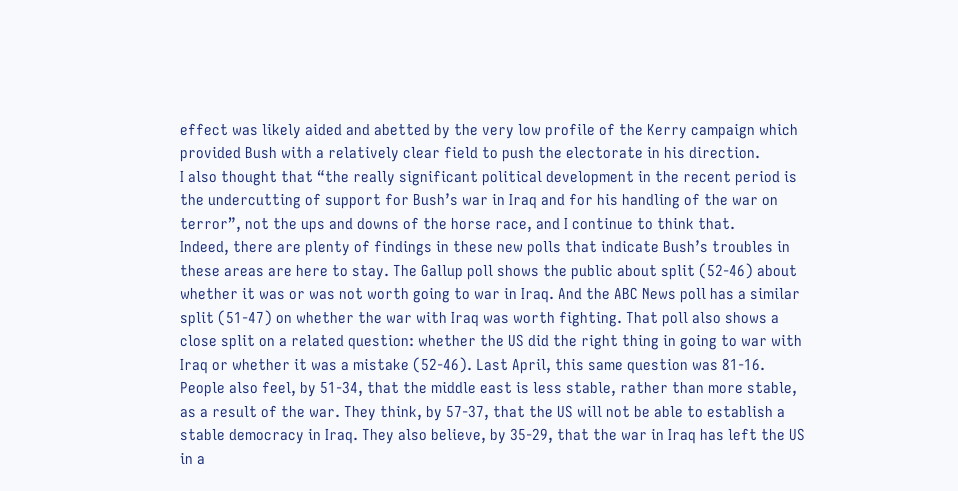effect was likely aided and abetted by the very low profile of the Kerry campaign which provided Bush with a relatively clear field to push the electorate in his direction.
I also thought that “the really significant political development in the recent period is the undercutting of support for Bush’s war in Iraq and for his handling of the war on terror”, not the ups and downs of the horse race, and I continue to think that.
Indeed, there are plenty of findings in these new polls that indicate Bush’s troubles in these areas are here to stay. The Gallup poll shows the public about split (52-46) about whether it was or was not worth going to war in Iraq. And the ABC News poll has a similar split (51-47) on whether the war with Iraq was worth fighting. That poll also shows a close split on a related question: whether the US did the right thing in going to war with Iraq or whether it was a mistake (52-46). Last April, this same question was 81-16.
People also feel, by 51-34, that the middle east is less stable, rather than more stable, as a result of the war. They think, by 57-37, that the US will not be able to establish a stable democracy in Iraq. They also believe, by 35-29, that the war in Iraq has left the US in a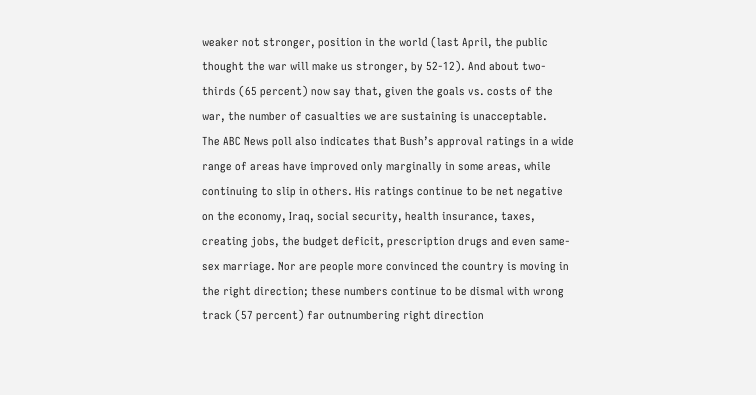weaker not stronger, position in the world (last April, the public thought the war will make us stronger, by 52-12). And about two-thirds (65 percent) now say that, given the goals vs. costs of the war, the number of casualties we are sustaining is unacceptable.
The ABC News poll also indicates that Bush’s approval ratings in a wide range of areas have improved only marginally in some areas, while continuing to slip in others. His ratings continue to be net negative on the economy, Iraq, social security, health insurance, taxes, creating jobs, the budget deficit, prescription drugs and even same-sex marriage. Nor are people more convinced the country is moving in the right direction; these numbers continue to be dismal with wrong track (57 percent) far outnumbering right direction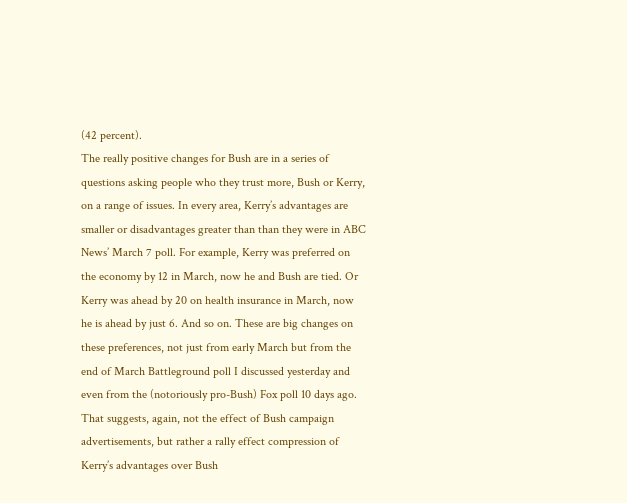(42 percent).
The really positive changes for Bush are in a series of questions asking people who they trust more, Bush or Kerry, on a range of issues. In every area, Kerry’s advantages are smaller or disadvantages greater than than they were in ABC News’ March 7 poll. For example, Kerry was preferred on the economy by 12 in March, now he and Bush are tied. Or Kerry was ahead by 20 on health insurance in March, now he is ahead by just 6. And so on. These are big changes on these preferences, not just from early March but from the end of March Battleground poll I discussed yesterday and even from the (notoriously pro-Bush) Fox poll 10 days ago.
That suggests, again, not the effect of Bush campaign advertisements, but rather a rally effect compression of Kerry’s advantages over Bush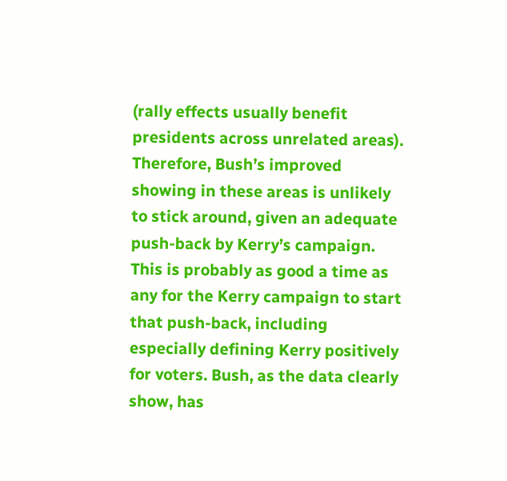(rally effects usually benefit presidents across unrelated areas). Therefore, Bush’s improved showing in these areas is unlikely to stick around, given an adequate push-back by Kerry’s campaign.
This is probably as good a time as any for the Kerry campaign to start that push-back, including especially defining Kerry positively for voters. Bush, as the data clearly show, has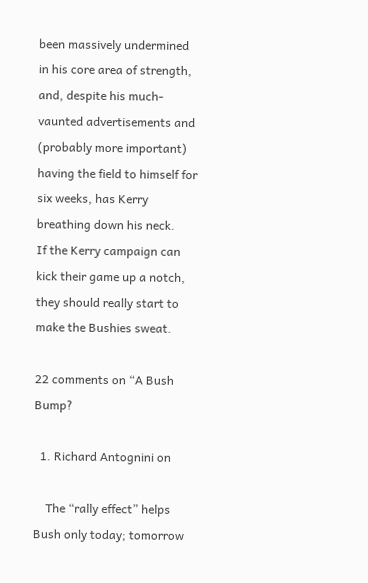been massively undermined in his core area of strength, and, despite his much-vaunted advertisements and (probably more important) having the field to himself for six weeks, has Kerry breathing down his neck.
If the Kerry campaign can kick their game up a notch, they should really start to make the Bushies sweat.

22 comments on “A Bush Bump?

  1. Richard Antognini on

    The “rally effect” helps Bush only today; tomorrow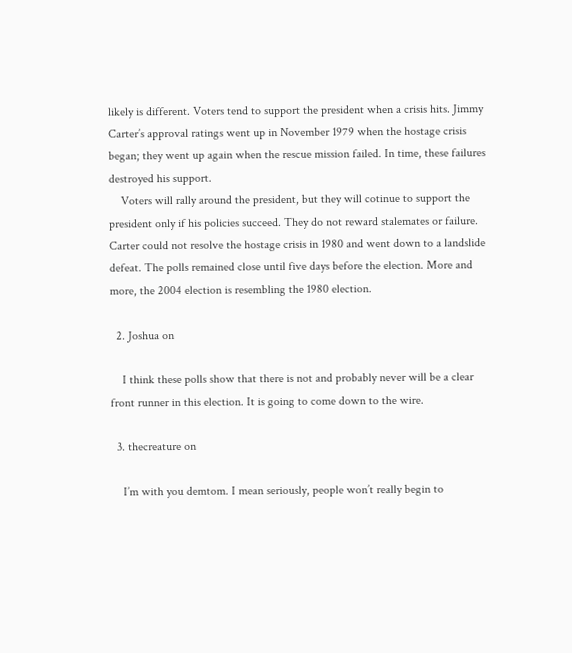likely is different. Voters tend to support the president when a crisis hits. Jimmy Carter’s approval ratings went up in November 1979 when the hostage crisis began; they went up again when the rescue mission failed. In time, these failures destroyed his support.
    Voters will rally around the president, but they will cotinue to support the president only if his policies succeed. They do not reward stalemates or failure. Carter could not resolve the hostage crisis in 1980 and went down to a landslide defeat. The polls remained close until five days before the election. More and more, the 2004 election is resembling the 1980 election.

  2. Joshua on

    I think these polls show that there is not and probably never will be a clear front runner in this election. It is going to come down to the wire.

  3. thecreature on

    I’m with you demtom. I mean seriously, people won’t really begin to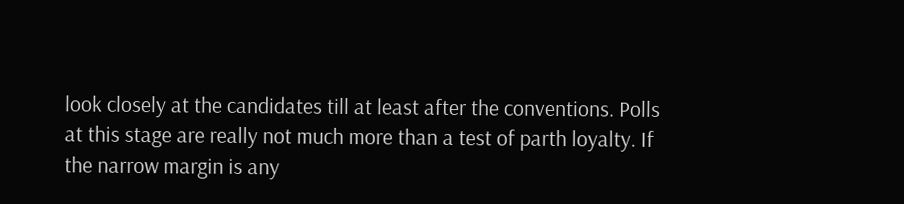look closely at the candidates till at least after the conventions. Polls at this stage are really not much more than a test of parth loyalty. If the narrow margin is any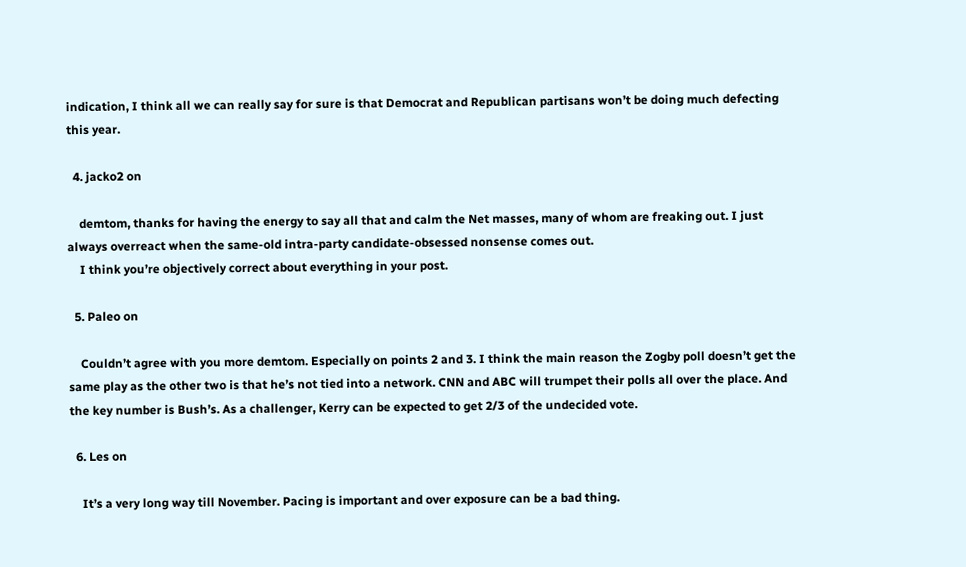indication, I think all we can really say for sure is that Democrat and Republican partisans won’t be doing much defecting this year.

  4. jacko2 on

    demtom, thanks for having the energy to say all that and calm the Net masses, many of whom are freaking out. I just always overreact when the same-old intra-party candidate-obsessed nonsense comes out.
    I think you’re objectively correct about everything in your post.

  5. Paleo on

    Couldn’t agree with you more demtom. Especially on points 2 and 3. I think the main reason the Zogby poll doesn’t get the same play as the other two is that he’s not tied into a network. CNN and ABC will trumpet their polls all over the place. And the key number is Bush’s. As a challenger, Kerry can be expected to get 2/3 of the undecided vote.

  6. Les on

    It’s a very long way till November. Pacing is important and over exposure can be a bad thing.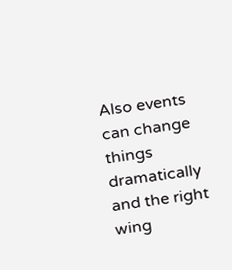Also events can change things dramatically and the right wing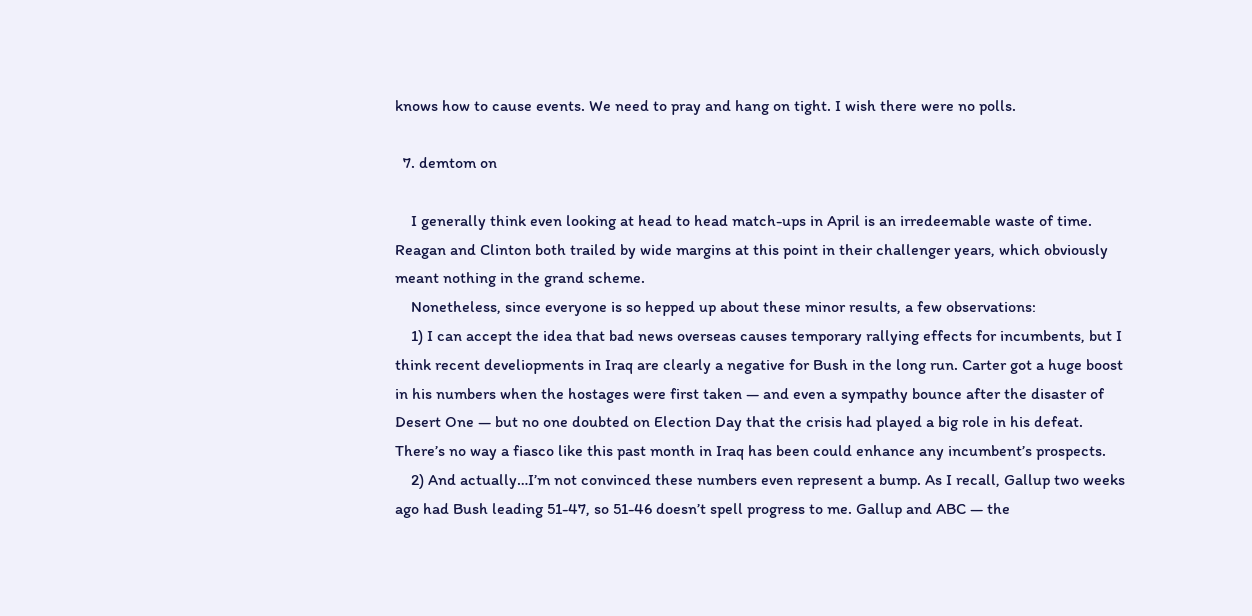knows how to cause events. We need to pray and hang on tight. I wish there were no polls.

  7. demtom on

    I generally think even looking at head to head match-ups in April is an irredeemable waste of time. Reagan and Clinton both trailed by wide margins at this point in their challenger years, which obviously meant nothing in the grand scheme.
    Nonetheless, since everyone is so hepped up about these minor results, a few observations:
    1) I can accept the idea that bad news overseas causes temporary rallying effects for incumbents, but I think recent develiopments in Iraq are clearly a negative for Bush in the long run. Carter got a huge boost in his numbers when the hostages were first taken — and even a sympathy bounce after the disaster of Desert One — but no one doubted on Election Day that the crisis had played a big role in his defeat. There’s no way a fiasco like this past month in Iraq has been could enhance any incumbent’s prospects.
    2) And actually…I’m not convinced these numbers even represent a bump. As I recall, Gallup two weeks ago had Bush leading 51-47, so 51-46 doesn’t spell progress to me. Gallup and ABC — the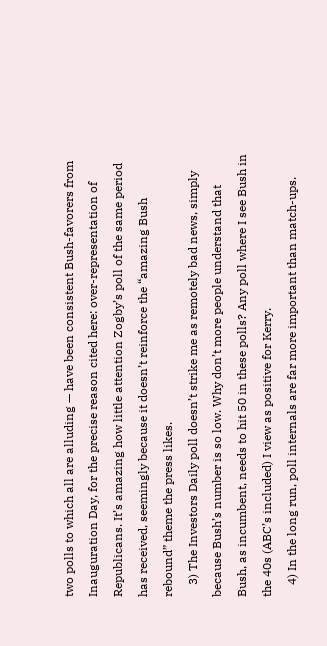two polls to which all are alluding — have been consistent Bush-favorers from Inauguration Day, for the precise reason cited here: over-representation of Republicans. It’s amazing how little attention Zogby’s poll of the same period has received, seemingly because it doesn’t reinforce the “amazing Bush rebound” theme the press likes.
    3) The Investors Daily poll doesn’t strike me as remotely bad news, simply because Bush’s number is so low. Why don’t more people understand that Bush, as incumbent, needs to hit 50 in these polls? Any poll where I see Bush in the 40s (ABC’s included) I view as positive for Kerry.
    4) In the long run, poll internals are far more important than match-ups.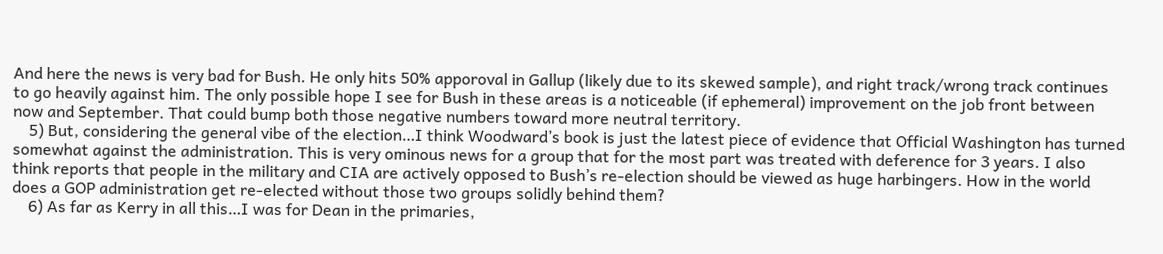And here the news is very bad for Bush. He only hits 50% apporoval in Gallup (likely due to its skewed sample), and right track/wrong track continues to go heavily against him. The only possible hope I see for Bush in these areas is a noticeable (if ephemeral) improvement on the job front between now and September. That could bump both those negative numbers toward more neutral territory.
    5) But, considering the general vibe of the election…I think Woodward’s book is just the latest piece of evidence that Official Washington has turned somewhat against the administration. This is very ominous news for a group that for the most part was treated with deference for 3 years. I also think reports that people in the military and CIA are actively opposed to Bush’s re-election should be viewed as huge harbingers. How in the world does a GOP administration get re-elected without those two groups solidly behind them?
    6) As far as Kerry in all this…I was for Dean in the primaries,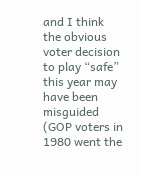and I think the obvious voter decision to play “safe” this year may have been misguided (GOP voters in 1980 went the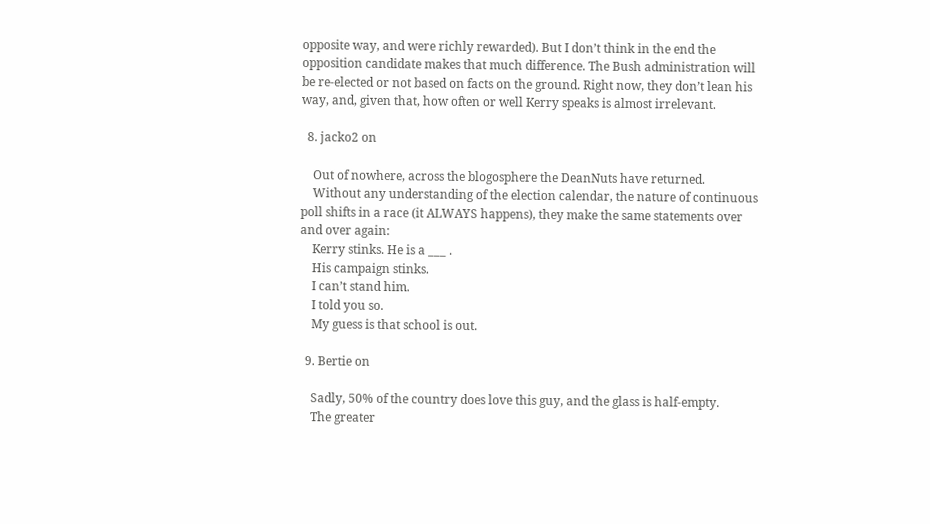opposite way, and were richly rewarded). But I don’t think in the end the opposition candidate makes that much difference. The Bush administration will be re-elected or not based on facts on the ground. Right now, they don’t lean his way, and, given that, how often or well Kerry speaks is almost irrelevant.

  8. jacko2 on

    Out of nowhere, across the blogosphere the DeanNuts have returned.
    Without any understanding of the election calendar, the nature of continuous poll shifts in a race (it ALWAYS happens), they make the same statements over and over again:
    Kerry stinks. He is a ___ .
    His campaign stinks.
    I can’t stand him.
    I told you so.
    My guess is that school is out.

  9. Bertie on

    Sadly, 50% of the country does love this guy, and the glass is half-empty.
    The greater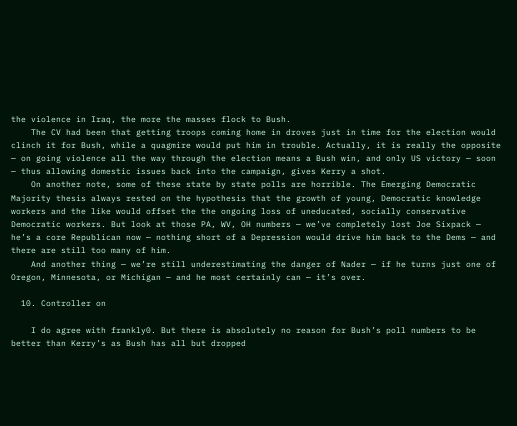the violence in Iraq, the more the masses flock to Bush.
    The CV had been that getting troops coming home in droves just in time for the election would clinch it for Bush, while a quagmire would put him in trouble. Actually, it is really the opposite — on going violence all the way through the election means a Bush win, and only US victory — soon — thus allowing domestic issues back into the campaign, gives Kerry a shot.
    On another note, some of these state by state polls are horrible. The Emerging Democratic Majority thesis always rested on the hypothesis that the growth of young, Democratic knowledge workers and the like would offset the the ongoing loss of uneducated, socially conservative Democratic workers. But look at those PA, WV, OH numbers — we’ve completely lost Joe Sixpack — he’s a core Republican now — nothing short of a Depression would drive him back to the Dems — and there are still too many of him.
    And another thing — we’re still underestimating the danger of Nader — if he turns just one of Oregon, Minnesota, or Michigan — and he most certainly can — it’s over.

  10. Controller on

    I do agree with frankly0. But there is absolutely no reason for Bush’s poll numbers to be better than Kerry’s as Bush has all but dropped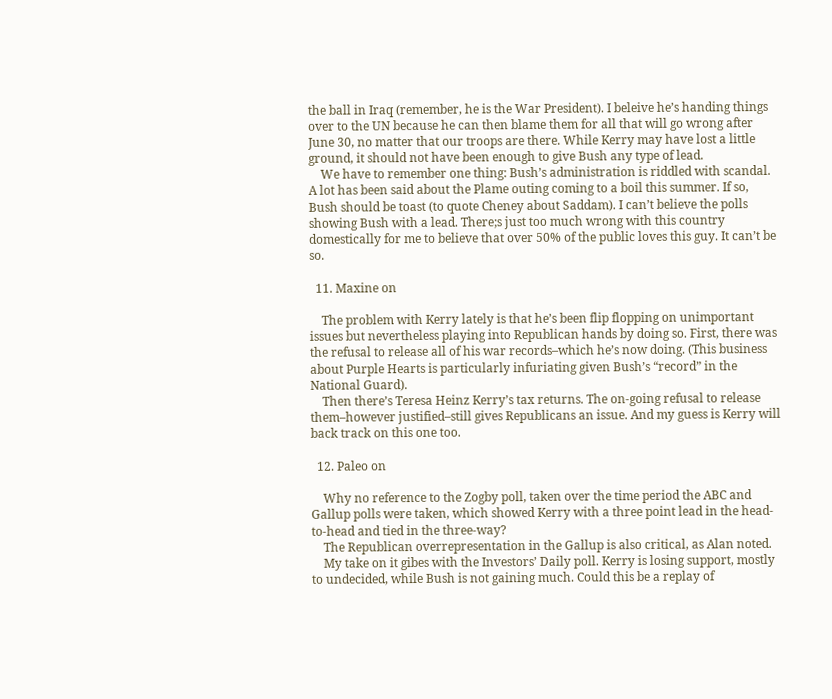the ball in Iraq (remember, he is the War President). I beleive he’s handing things over to the UN because he can then blame them for all that will go wrong after June 30, no matter that our troops are there. While Kerry may have lost a little ground, it should not have been enough to give Bush any type of lead.
    We have to remember one thing: Bush’s administration is riddled with scandal. A lot has been said about the Plame outing coming to a boil this summer. If so, Bush should be toast (to quote Cheney about Saddam). I can’t believe the polls showing Bush with a lead. There;s just too much wrong with this country domestically for me to believe that over 50% of the public loves this guy. It can’t be so.

  11. Maxine on

    The problem with Kerry lately is that he’s been flip flopping on unimportant issues but nevertheless playing into Republican hands by doing so. First, there was the refusal to release all of his war records–which he’s now doing. (This business about Purple Hearts is particularly infuriating given Bush’s “record” in the National Guard).
    Then there’s Teresa Heinz Kerry’s tax returns. The on-going refusal to release them–however justified–still gives Republicans an issue. And my guess is Kerry will back track on this one too.

  12. Paleo on

    Why no reference to the Zogby poll, taken over the time period the ABC and Gallup polls were taken, which showed Kerry with a three point lead in the head-to-head and tied in the three-way?
    The Republican overrepresentation in the Gallup is also critical, as Alan noted.
    My take on it gibes with the Investors’ Daily poll. Kerry is losing support, mostly to undecided, while Bush is not gaining much. Could this be a replay of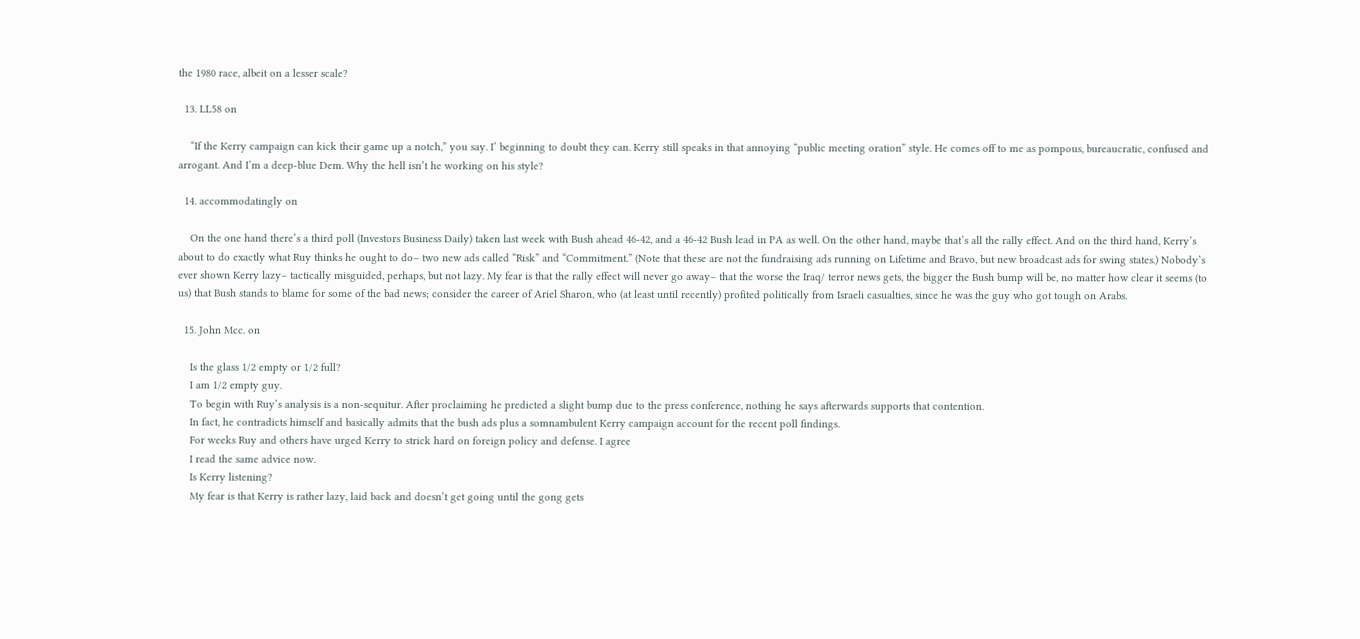the 1980 race, albeit on a lesser scale?

  13. LL58 on

    “If the Kerry campaign can kick their game up a notch,” you say. I’ beginning to doubt they can. Kerry still speaks in that annoying “public meeting oration” style. He comes off to me as pompous, bureaucratic, confused and arrogant. And I’m a deep-blue Dem. Why the hell isn’t he working on his style?

  14. accommodatingly on

    On the one hand there’s a third poll (Investors Business Daily) taken last week with Bush ahead 46-42, and a 46-42 Bush lead in PA as well. On the other hand, maybe that’s all the rally effect. And on the third hand, Kerry’s about to do exactly what Ruy thinks he ought to do– two new ads called “Risk” and “Commitment.” (Note that these are not the fundraising ads running on Lifetime and Bravo, but new broadcast ads for swing states.) Nobody’s ever shown Kerry lazy– tactically misguided, perhaps, but not lazy. My fear is that the rally effect will never go away– that the worse the Iraq/ terror news gets, the bigger the Bush bump will be, no matter how clear it seems (to us) that Bush stands to blame for some of the bad news; consider the career of Ariel Sharon, who (at least until recently) profited politically from Israeli casualties, since he was the guy who got tough on Arabs.

  15. John Mcc. on

    Is the glass 1/2 empty or 1/2 full?
    I am 1/2 empty guy.
    To begin with Ruy’s analysis is a non-sequitur. After proclaiming he predicted a slight bump due to the press conference, nothing he says afterwards supports that contention.
    In fact, he contradicts himself and basically admits that the bush ads plus a somnambulent Kerry campaign account for the recent poll findings.
    For weeks Ruy and others have urged Kerry to strick hard on foreign policy and defense. I agree
    I read the same advice now.
    Is Kerry listening?
    My fear is that Kerry is rather lazy, laid back and doesn’t get going until the gong gets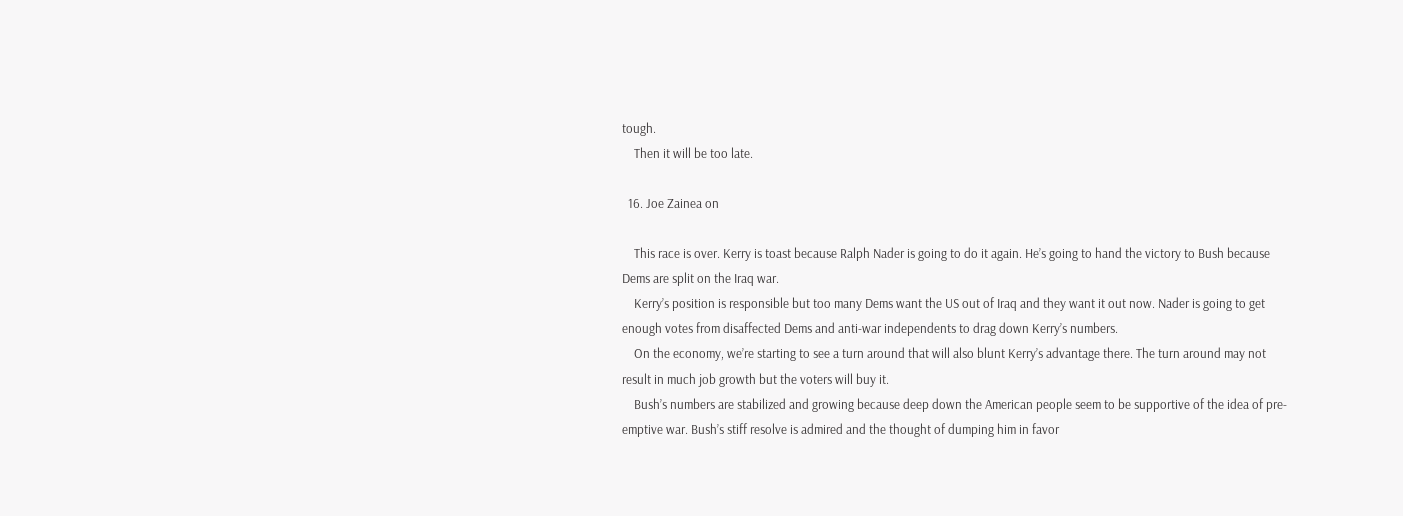tough.
    Then it will be too late.

  16. Joe Zainea on

    This race is over. Kerry is toast because Ralph Nader is going to do it again. He’s going to hand the victory to Bush because Dems are split on the Iraq war.
    Kerry’s position is responsible but too many Dems want the US out of Iraq and they want it out now. Nader is going to get enough votes from disaffected Dems and anti-war independents to drag down Kerry’s numbers.
    On the economy, we’re starting to see a turn around that will also blunt Kerry’s advantage there. The turn around may not result in much job growth but the voters will buy it.
    Bush’s numbers are stabilized and growing because deep down the American people seem to be supportive of the idea of pre-emptive war. Bush’s stiff resolve is admired and the thought of dumping him in favor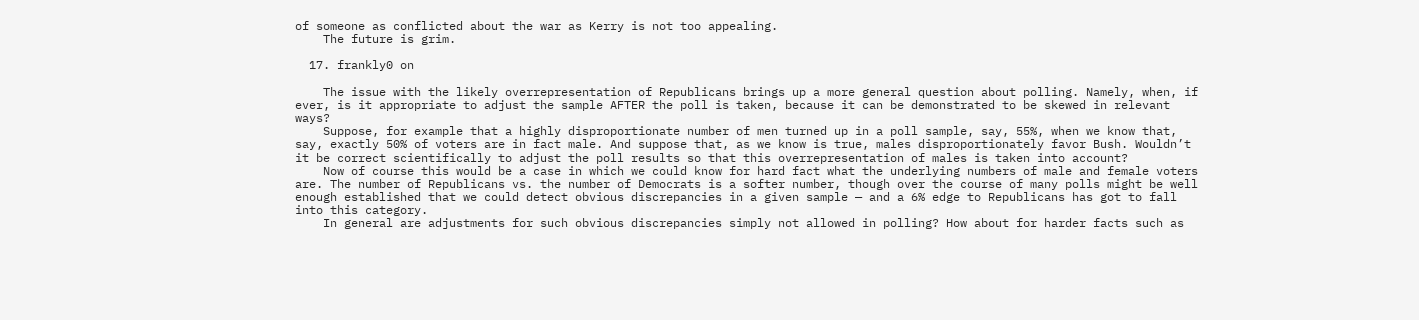of someone as conflicted about the war as Kerry is not too appealing.
    The future is grim.

  17. frankly0 on

    The issue with the likely overrepresentation of Republicans brings up a more general question about polling. Namely, when, if ever, is it appropriate to adjust the sample AFTER the poll is taken, because it can be demonstrated to be skewed in relevant ways?
    Suppose, for example that a highly disproportionate number of men turned up in a poll sample, say, 55%, when we know that, say, exactly 50% of voters are in fact male. And suppose that, as we know is true, males disproportionately favor Bush. Wouldn’t it be correct scientifically to adjust the poll results so that this overrepresentation of males is taken into account?
    Now of course this would be a case in which we could know for hard fact what the underlying numbers of male and female voters are. The number of Republicans vs. the number of Democrats is a softer number, though over the course of many polls might be well enough established that we could detect obvious discrepancies in a given sample — and a 6% edge to Republicans has got to fall into this category.
    In general are adjustments for such obvious discrepancies simply not allowed in polling? How about for harder facts such as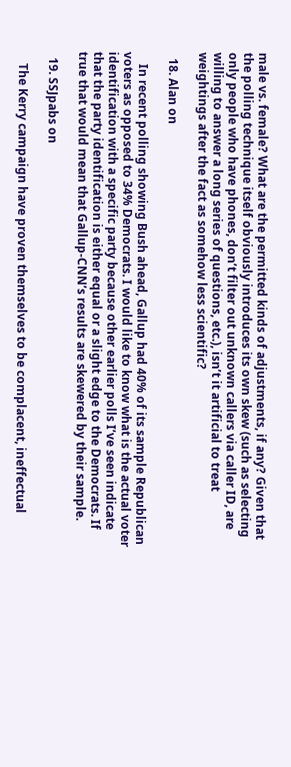male vs. female? What are the permitted kinds of adjustments, if any? Given that the polling technique itself obviously introduces its own skew (such as selecting only people who have phones, don’t filter out unknown callers via caller ID, are willing to answer a long series of questions, etc.), isn’t it artificial to treat weightings after the fact as somehow less scientific?

  18. Alan on

    In recent polling showing Bush ahead, Gallup had 40% of its sample Republican voters as opposed to 34% Democrats. I would like to know what is the actual voter identification with a specific party because other earlier polls I’ve seen indicate that the party identification is either equal or a slight edge to the Democrats. If true that would mean that Gallup-CNN’s results are skewered by their sample.

  19. SSJpabs on

    The Kerry campaign have proven themselves to be complacent, ineffectual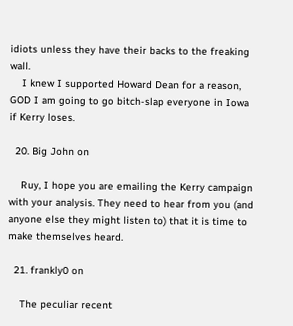idiots unless they have their backs to the freaking wall.
    I knew I supported Howard Dean for a reason, GOD I am going to go bitch-slap everyone in Iowa if Kerry loses.

  20. Big John on

    Ruy, I hope you are emailing the Kerry campaign with your analysis. They need to hear from you (and anyone else they might listen to) that it is time to make themselves heard.

  21. frankly0 on

    The peculiar recent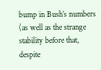bump in Bush’s numbers (as well as the strange stability before that, despite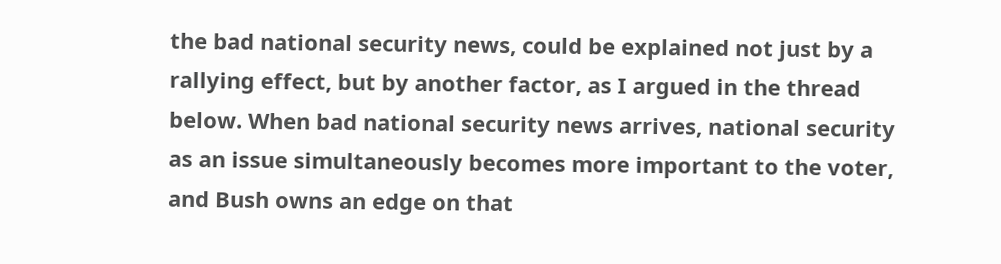the bad national security news, could be explained not just by a rallying effect, but by another factor, as I argued in the thread below. When bad national security news arrives, national security as an issue simultaneously becomes more important to the voter, and Bush owns an edge on that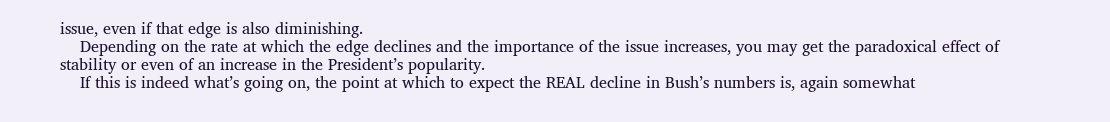issue, even if that edge is also diminishing.
    Depending on the rate at which the edge declines and the importance of the issue increases, you may get the paradoxical effect of stability or even of an increase in the President’s popularity.
    If this is indeed what’s going on, the point at which to expect the REAL decline in Bush’s numbers is, again somewhat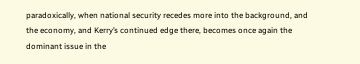paradoxically, when national security recedes more into the background, and the economy, and Kerry’s continued edge there, becomes once again the dominant issue in the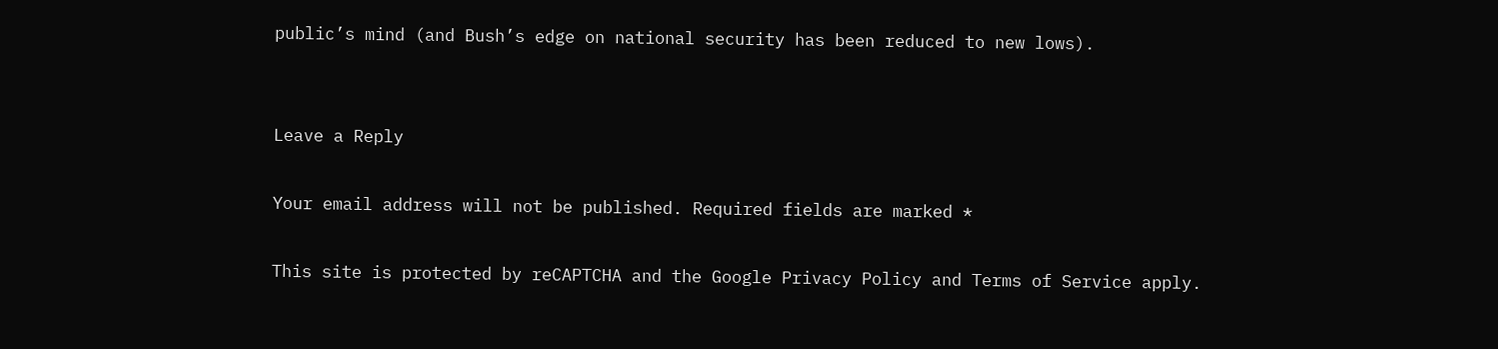public’s mind (and Bush’s edge on national security has been reduced to new lows).


Leave a Reply

Your email address will not be published. Required fields are marked *

This site is protected by reCAPTCHA and the Google Privacy Policy and Terms of Service apply.